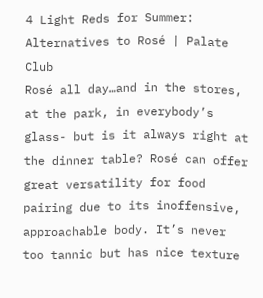4 Light Reds for Summer: Alternatives to Rosé | Palate Club
Rosé all day…and in the stores, at the park, in everybody’s glass- but is it always right at the dinner table? Rosé can offer great versatility for food pairing due to its inoffensive, approachable body. It’s never too tannic but has nice texture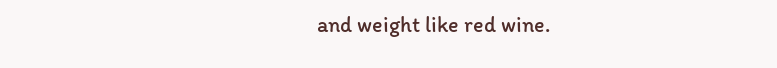and weight like red wine.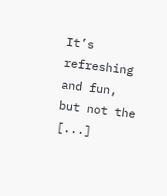It’s refreshing and fun, but not the [...]